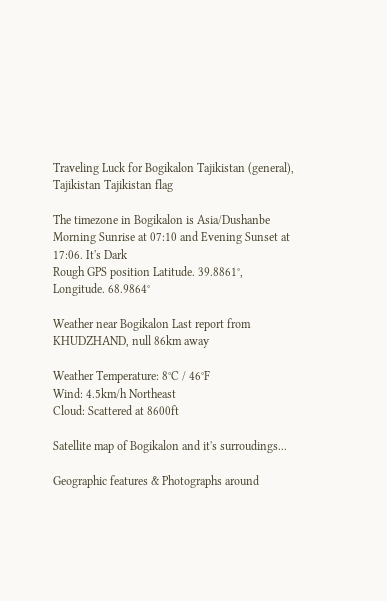Traveling Luck for Bogikalon Tajikistan (general), Tajikistan Tajikistan flag

The timezone in Bogikalon is Asia/Dushanbe
Morning Sunrise at 07:10 and Evening Sunset at 17:06. It's Dark
Rough GPS position Latitude. 39.8861°, Longitude. 68.9864°

Weather near Bogikalon Last report from KHUDZHAND, null 86km away

Weather Temperature: 8°C / 46°F
Wind: 4.5km/h Northeast
Cloud: Scattered at 8600ft

Satellite map of Bogikalon and it's surroudings...

Geographic features & Photographs around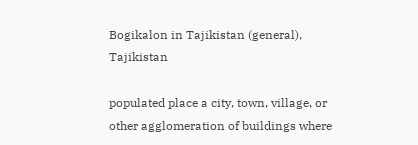Bogikalon in Tajikistan (general), Tajikistan

populated place a city, town, village, or other agglomeration of buildings where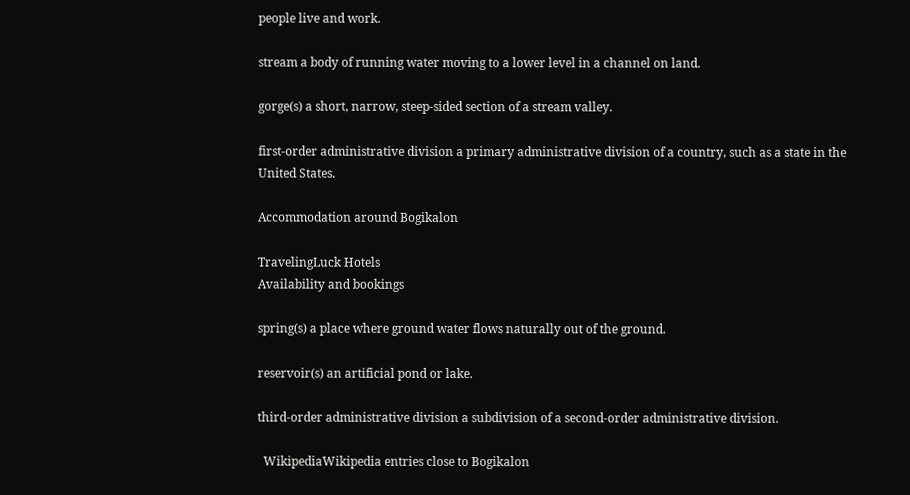people live and work.

stream a body of running water moving to a lower level in a channel on land.

gorge(s) a short, narrow, steep-sided section of a stream valley.

first-order administrative division a primary administrative division of a country, such as a state in the United States.

Accommodation around Bogikalon

TravelingLuck Hotels
Availability and bookings

spring(s) a place where ground water flows naturally out of the ground.

reservoir(s) an artificial pond or lake.

third-order administrative division a subdivision of a second-order administrative division.

  WikipediaWikipedia entries close to Bogikalon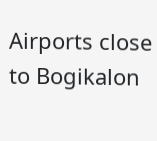Airports close to Bogikalon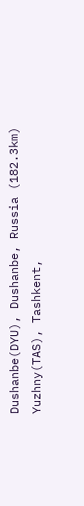Dushanbe(DYU), Dushanbe, Russia (182.3km)
Yuzhny(TAS), Tashkent,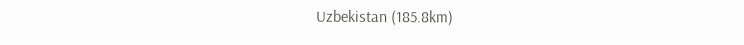Uzbekistan (185.8km)